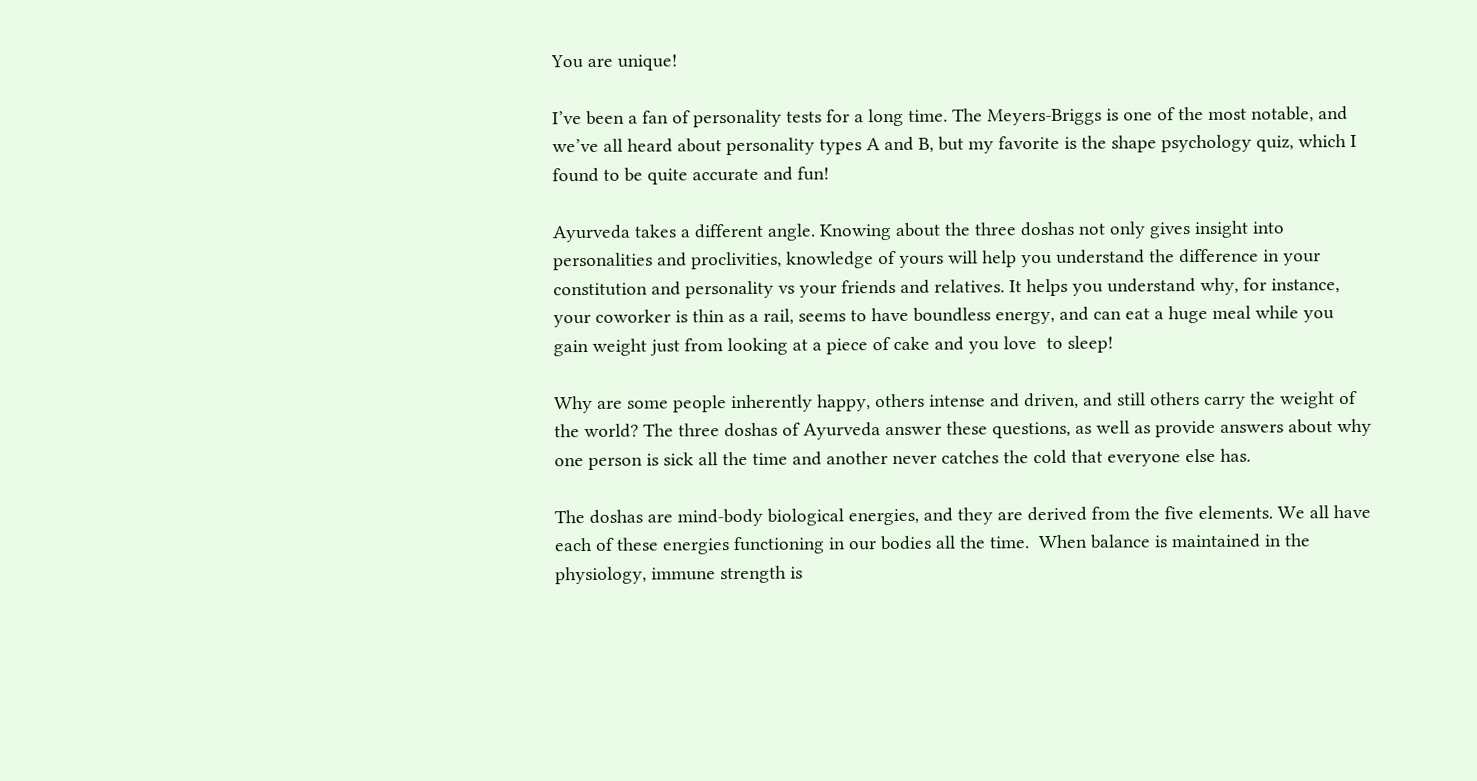You are unique!

I’ve been a fan of personality tests for a long time. The Meyers-Briggs is one of the most notable, and we’ve all heard about personality types A and B, but my favorite is the shape psychology quiz, which I found to be quite accurate and fun!

Ayurveda takes a different angle. Knowing about the three doshas not only gives insight into personalities and proclivities, knowledge of yours will help you understand the difference in your constitution and personality vs your friends and relatives. It helps you understand why, for instance, your coworker is thin as a rail, seems to have boundless energy, and can eat a huge meal while you gain weight just from looking at a piece of cake and you love  to sleep!

Why are some people inherently happy, others intense and driven, and still others carry the weight of the world? The three doshas of Ayurveda answer these questions, as well as provide answers about why one person is sick all the time and another never catches the cold that everyone else has.

The doshas are mind-body biological energies, and they are derived from the five elements. We all have each of these energies functioning in our bodies all the time.  When balance is maintained in the physiology, immune strength is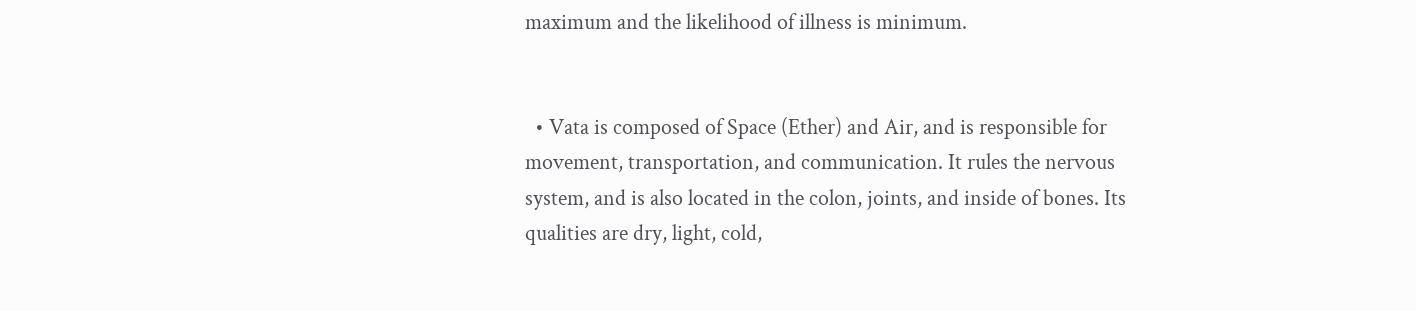maximum and the likelihood of illness is minimum.


  • Vata is composed of Space (Ether) and Air, and is responsible for movement, transportation, and communication. It rules the nervous system, and is also located in the colon, joints, and inside of bones. Its qualities are dry, light, cold,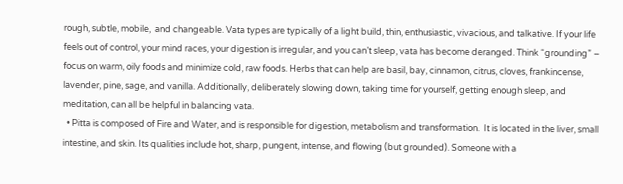rough, subtle, mobile,  and changeable. Vata types are typically of a light build, thin, enthusiastic, vivacious, and talkative. If your life feels out of control, your mind races, your digestion is irregular, and you can’t sleep, vata has become deranged. Think “grounding” – focus on warm, oily foods and minimize cold, raw foods. Herbs that can help are basil, bay, cinnamon, citrus, cloves, frankincense, lavender, pine, sage, and vanilla. Additionally, deliberately slowing down, taking time for yourself, getting enough sleep, and meditation, can all be helpful in balancing vata.
  • Pitta is composed of Fire and Water, and is responsible for digestion, metabolism and transformation.  It is located in the liver, small intestine, and skin. Its qualities include hot, sharp, pungent, intense, and flowing (but grounded). Someone with a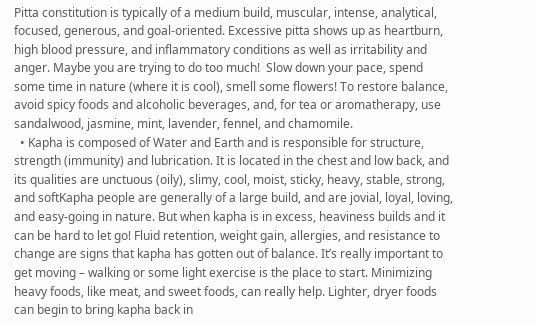Pitta constitution is typically of a medium build, muscular, intense, analytical, focused, generous, and goal-oriented. Excessive pitta shows up as heartburn, high blood pressure, and inflammatory conditions as well as irritability and anger. Maybe you are trying to do too much!  Slow down your pace, spend some time in nature (where it is cool), smell some flowers! To restore balance, avoid spicy foods and alcoholic beverages, and, for tea or aromatherapy, use sandalwood, jasmine, mint, lavender, fennel, and chamomile.
  • Kapha is composed of Water and Earth and is responsible for structure, strength (immunity) and lubrication. It is located in the chest and low back, and its qualities are unctuous (oily), slimy, cool, moist, sticky, heavy, stable, strong, and softKapha people are generally of a large build, and are jovial, loyal, loving, and easy-going in nature. But when kapha is in excess, heaviness builds and it can be hard to let go! Fluid retention, weight gain, allergies, and resistance to change are signs that kapha has gotten out of balance. It’s really important to get moving – walking or some light exercise is the place to start. Minimizing heavy foods, like meat, and sweet foods, can really help. Lighter, dryer foods can begin to bring kapha back in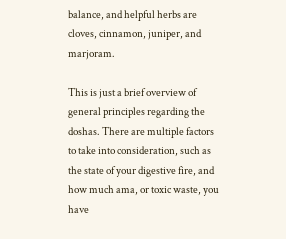balance, and helpful herbs are cloves, cinnamon, juniper, and marjoram.

This is just a brief overview of general principles regarding the doshas. There are multiple factors to take into consideration, such as the state of your digestive fire, and how much ama, or toxic waste, you have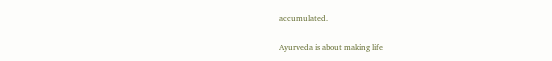accumulated.

Ayurveda is about making life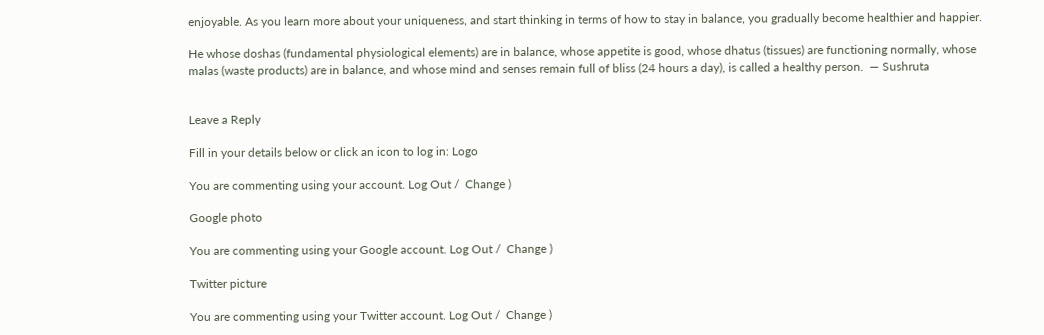enjoyable. As you learn more about your uniqueness, and start thinking in terms of how to stay in balance, you gradually become healthier and happier.

He whose doshas (fundamental physiological elements) are in balance, whose appetite is good, whose dhatus (tissues) are functioning normally, whose malas (waste products) are in balance, and whose mind and senses remain full of bliss (24 hours a day), is called a healthy person.  — Sushruta


Leave a Reply

Fill in your details below or click an icon to log in: Logo

You are commenting using your account. Log Out /  Change )

Google photo

You are commenting using your Google account. Log Out /  Change )

Twitter picture

You are commenting using your Twitter account. Log Out /  Change )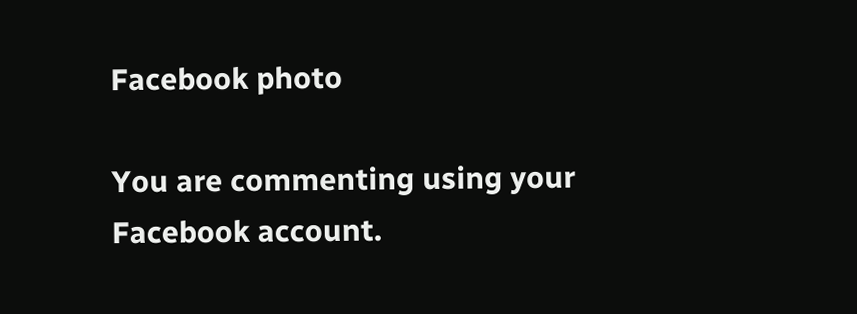Facebook photo

You are commenting using your Facebook account.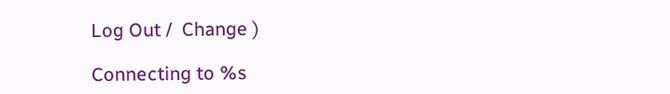Log Out /  Change )

Connecting to %s